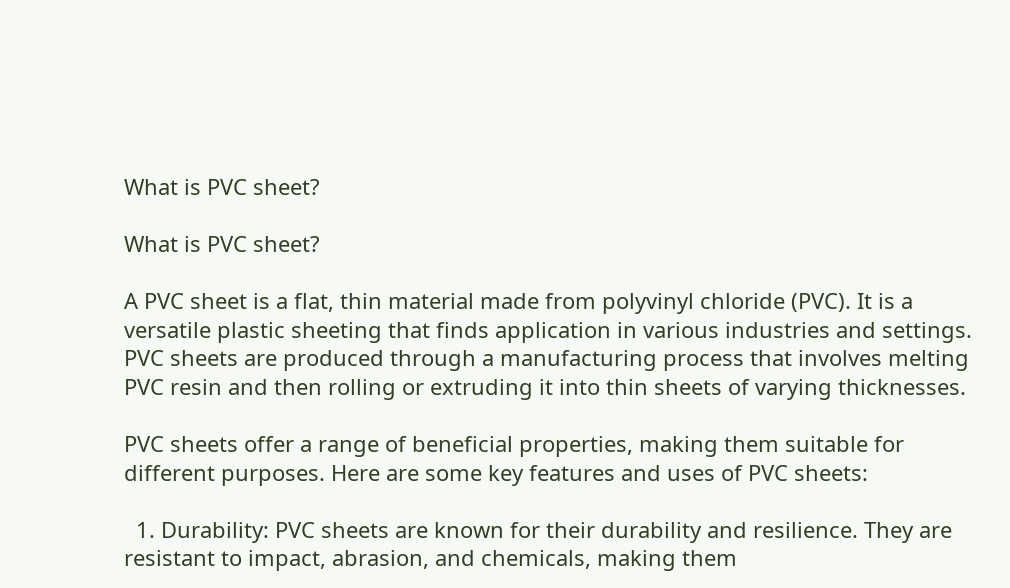What is PVC sheet?

What is PVC sheet?

A PVC sheet is a flat, thin material made from polyvinyl chloride (PVC). It is a versatile plastic sheeting that finds application in various industries and settings. PVC sheets are produced through a manufacturing process that involves melting PVC resin and then rolling or extruding it into thin sheets of varying thicknesses.

PVC sheets offer a range of beneficial properties, making them suitable for different purposes. Here are some key features and uses of PVC sheets:

  1. Durability: PVC sheets are known for their durability and resilience. They are resistant to impact, abrasion, and chemicals, making them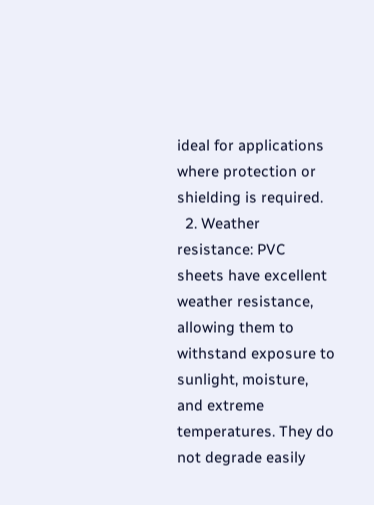ideal for applications where protection or shielding is required.
  2. Weather resistance: PVC sheets have excellent weather resistance, allowing them to withstand exposure to sunlight, moisture, and extreme temperatures. They do not degrade easily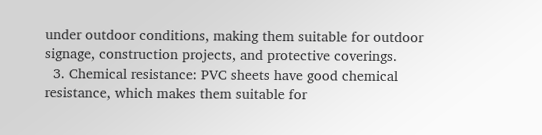under outdoor conditions, making them suitable for outdoor signage, construction projects, and protective coverings.
  3. Chemical resistance: PVC sheets have good chemical resistance, which makes them suitable for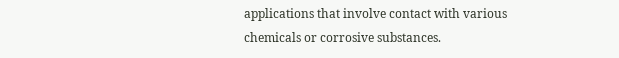applications that involve contact with various chemicals or corrosive substances.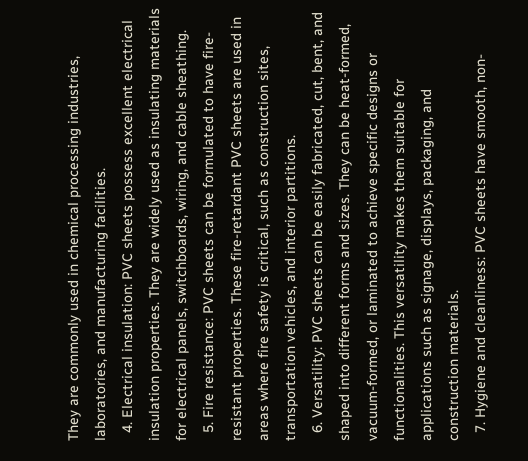They are commonly used in chemical processing industries, laboratories, and manufacturing facilities.
  4. Electrical insulation: PVC sheets possess excellent electrical insulation properties. They are widely used as insulating materials for electrical panels, switchboards, wiring, and cable sheathing.
  5. Fire resistance: PVC sheets can be formulated to have fire-resistant properties. These fire-retardant PVC sheets are used in areas where fire safety is critical, such as construction sites, transportation vehicles, and interior partitions.
  6. Versatility: PVC sheets can be easily fabricated, cut, bent, and shaped into different forms and sizes. They can be heat-formed, vacuum-formed, or laminated to achieve specific designs or functionalities. This versatility makes them suitable for applications such as signage, displays, packaging, and construction materials.
  7. Hygiene and cleanliness: PVC sheets have smooth, non-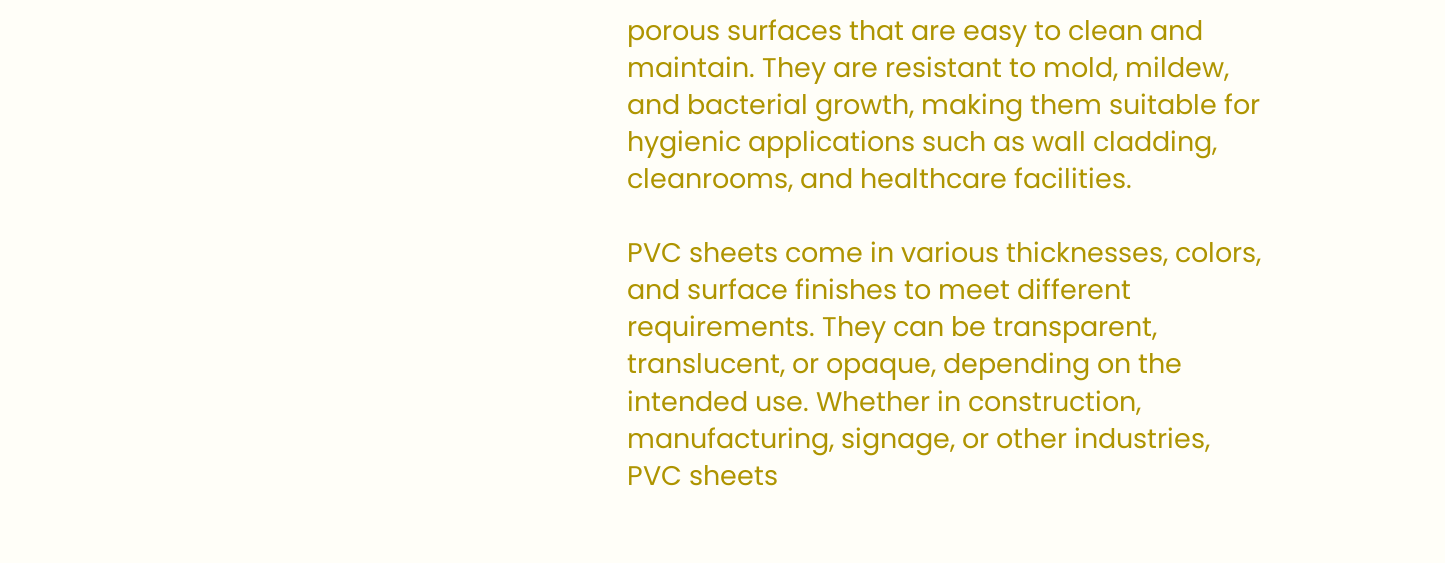porous surfaces that are easy to clean and maintain. They are resistant to mold, mildew, and bacterial growth, making them suitable for hygienic applications such as wall cladding, cleanrooms, and healthcare facilities.

PVC sheets come in various thicknesses, colors, and surface finishes to meet different requirements. They can be transparent, translucent, or opaque, depending on the intended use. Whether in construction, manufacturing, signage, or other industries, PVC sheets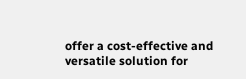offer a cost-effective and versatile solution for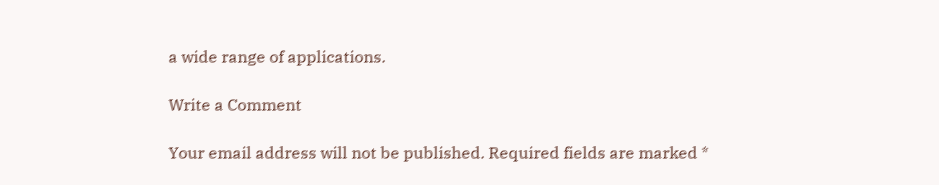a wide range of applications.

Write a Comment

Your email address will not be published. Required fields are marked *